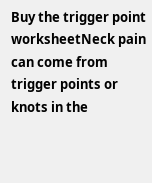Buy the trigger point worksheetNeck pain can come from trigger points or knots in the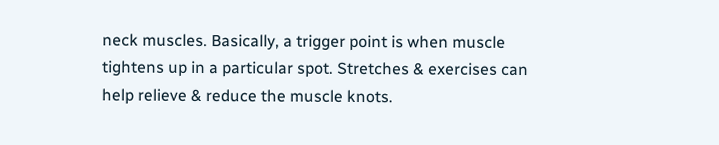neck muscles. Basically, a trigger point is when muscle tightens up in a particular spot. Stretches & exercises can help relieve & reduce the muscle knots.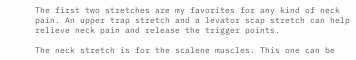The first two stretches are my favorites for any kind of neck pain. An upper trap stretch and a levator scap stretch can help relieve neck pain and release the trigger points.

The neck stretch is for the scalene muscles. This one can be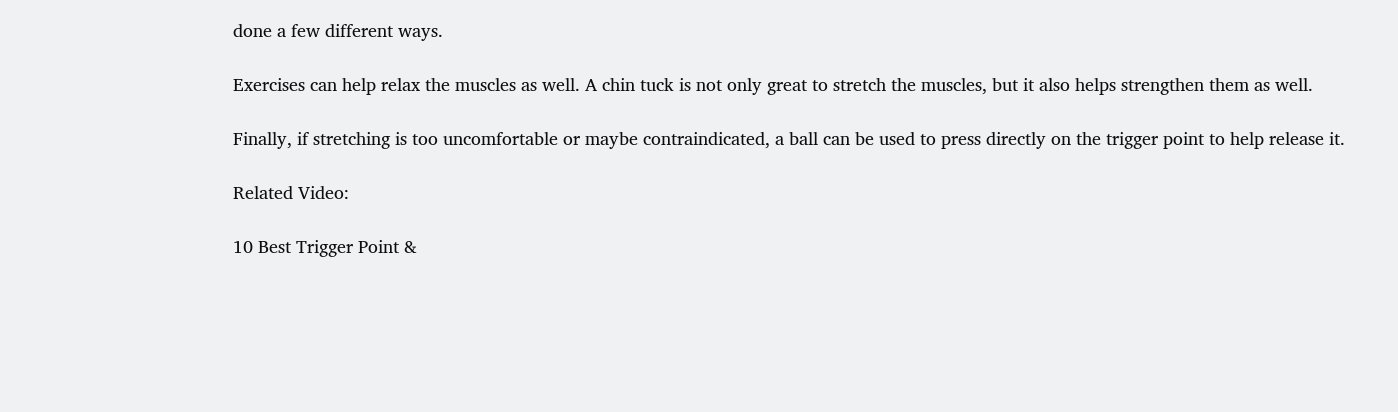done a few different ways.

Exercises can help relax the muscles as well. A chin tuck is not only great to stretch the muscles, but it also helps strengthen them as well.

Finally, if stretching is too uncomfortable or maybe contraindicated, a ball can be used to press directly on the trigger point to help release it.

Related Video:

10 Best Trigger Point &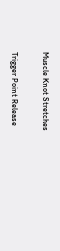Muscle Knot Stretches

Trigger Point Release